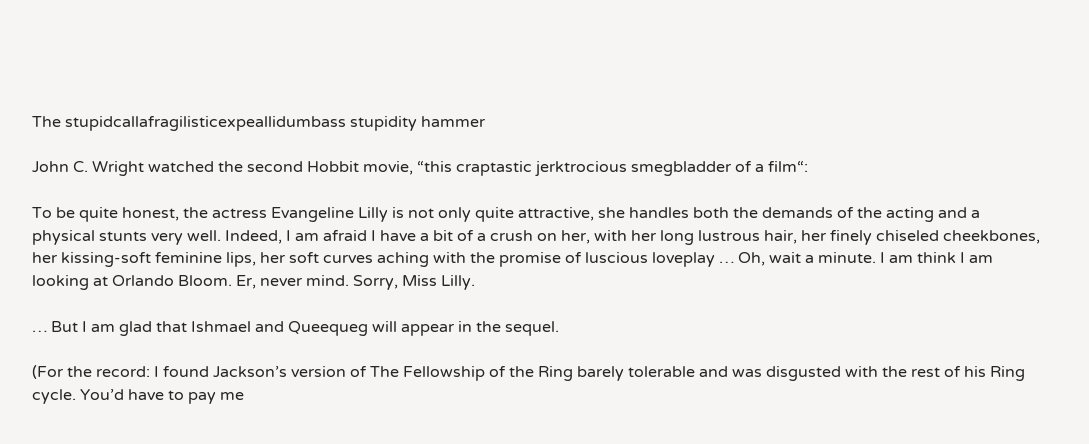The stupidcallafragilisticexpeallidumbass stupidity hammer

John C. Wright watched the second Hobbit movie, “this craptastic jerktrocious smegbladder of a film“:

To be quite honest, the actress Evangeline Lilly is not only quite attractive, she handles both the demands of the acting and a physical stunts very well. Indeed, I am afraid I have a bit of a crush on her, with her long lustrous hair, her finely chiseled cheekbones, her kissing-soft feminine lips, her soft curves aching with the promise of luscious loveplay … Oh, wait a minute. I am think I am looking at Orlando Bloom. Er, never mind. Sorry, Miss Lilly.

… But I am glad that Ishmael and Queequeg will appear in the sequel.

(For the record: I found Jackson’s version of The Fellowship of the Ring barely tolerable and was disgusted with the rest of his Ring cycle. You’d have to pay me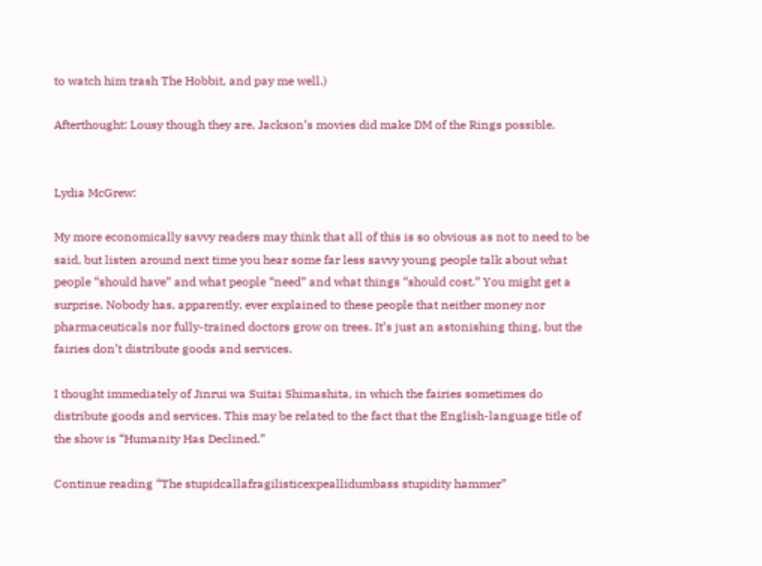to watch him trash The Hobbit, and pay me well.)

Afterthought: Lousy though they are, Jackson’s movies did make DM of the Rings possible.


Lydia McGrew:

My more economically savvy readers may think that all of this is so obvious as not to need to be said, but listen around next time you hear some far less savvy young people talk about what people “should have” and what people “need” and what things “should cost.” You might get a surprise. Nobody has, apparently, ever explained to these people that neither money nor pharmaceuticals nor fully-trained doctors grow on trees. It’s just an astonishing thing, but the fairies don’t distribute goods and services.

I thought immediately of Jinrui wa Suitai Shimashita, in which the fairies sometimes do distribute goods and services. This may be related to the fact that the English-language title of the show is “Humanity Has Declined.”

Continue reading “The stupidcallafragilisticexpeallidumbass stupidity hammer”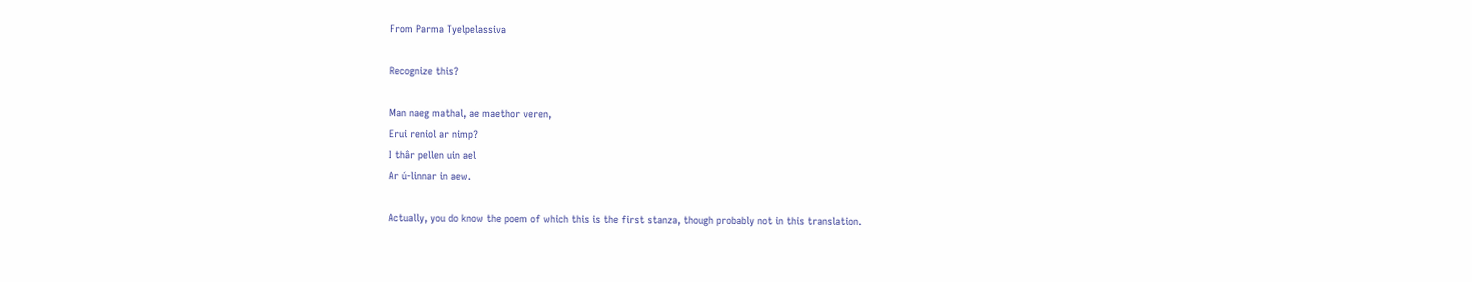From Parma Tyelpelassiva

Recognize this?

Man naeg mathal, ae maethor veren,
Erui reniol ar nimp?
I thâr pellen uin ael
Ar ú-linnar in aew.

Actually, you do know the poem of which this is the first stanza, though probably not in this translation.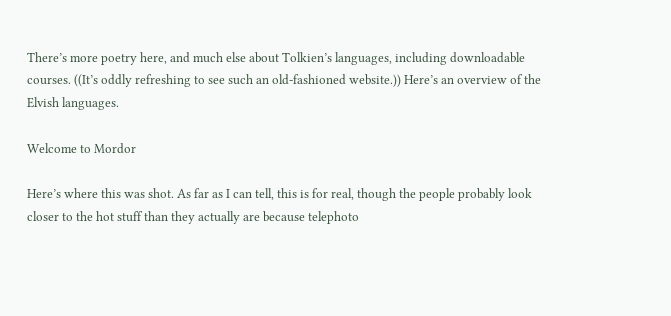There’s more poetry here, and much else about Tolkien’s languages, including downloadable courses. ((It’s oddly refreshing to see such an old-fashioned website.)) Here’s an overview of the Elvish languages.

Welcome to Mordor

Here’s where this was shot. As far as I can tell, this is for real, though the people probably look closer to the hot stuff than they actually are because telephoto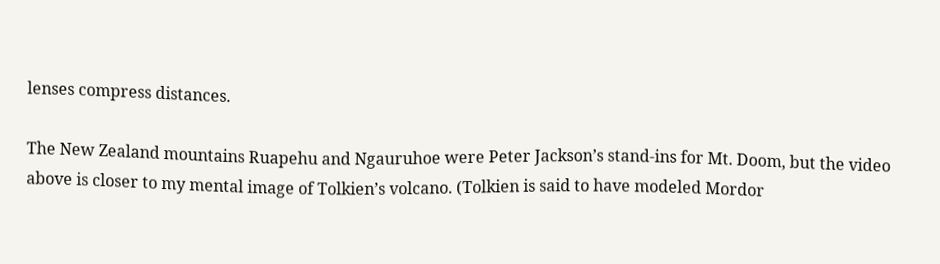lenses compress distances.

The New Zealand mountains Ruapehu and Ngauruhoe were Peter Jackson’s stand-ins for Mt. Doom, but the video above is closer to my mental image of Tolkien’s volcano. (Tolkien is said to have modeled Mordor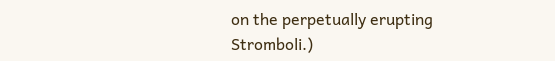on the perpetually erupting Stromboli.)